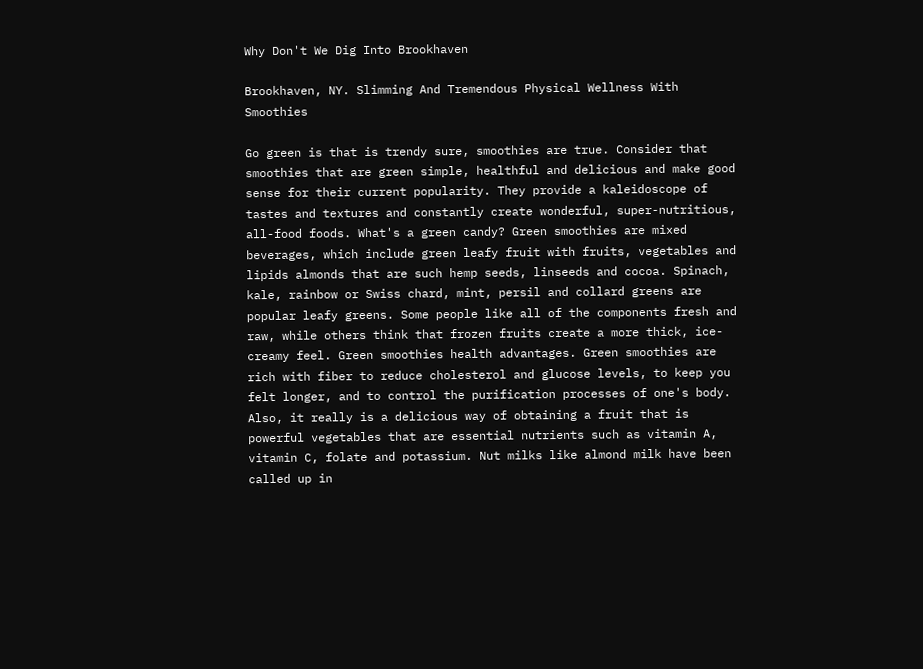Why Don't We Dig Into Brookhaven

Brookhaven, NY. Slimming And Tremendous Physical Wellness With Smoothies

Go green is that is trendy sure, smoothies are true. Consider that smoothies that are green simple, healthful and delicious and make good sense for their current popularity. They provide a kaleidoscope of tastes and textures and constantly create wonderful, super-nutritious, all-food foods. What's a green candy? Green smoothies are mixed beverages, which include green leafy fruit with fruits, vegetables and lipids almonds that are such hemp seeds, linseeds and cocoa. Spinach, kale, rainbow or Swiss chard, mint, persil and collard greens are popular leafy greens. Some people like all of the components fresh and raw, while others think that frozen fruits create a more thick, ice-creamy feel. Green smoothies health advantages. Green smoothies are rich with fiber to reduce cholesterol and glucose levels, to keep you felt longer, and to control the purification processes of one's body. Also, it really is a delicious way of obtaining a fruit that is powerful vegetables that are essential nutrients such as vitamin A, vitamin C, folate and potassium. Nut milks like almond milk have been called up in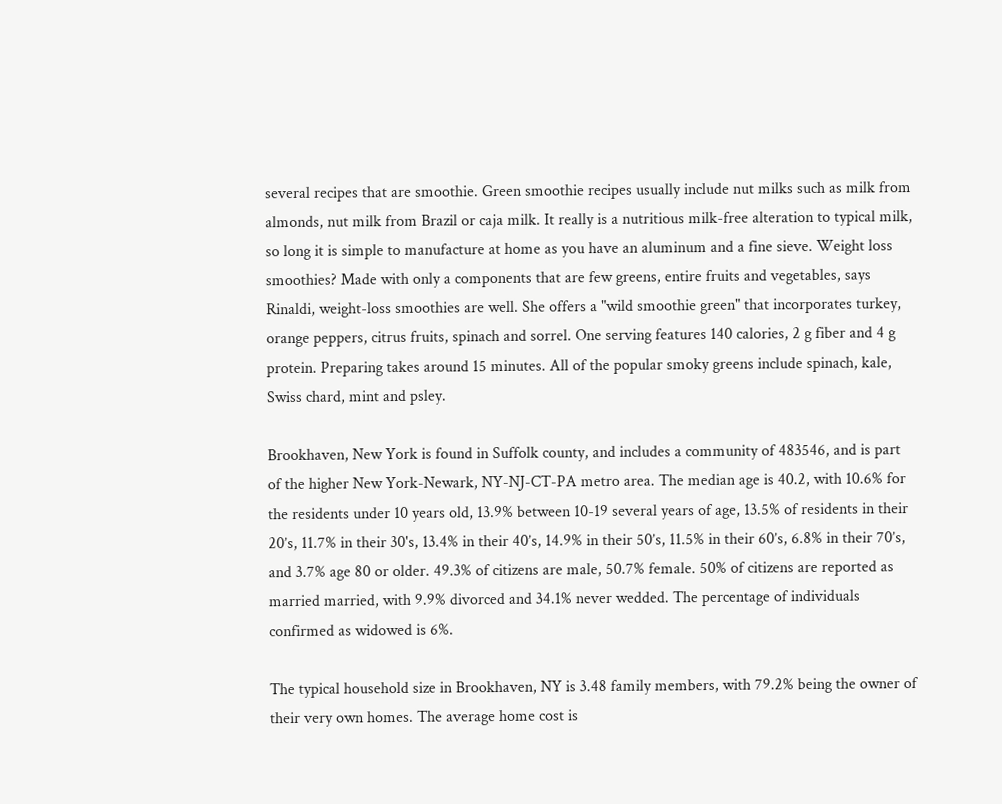several recipes that are smoothie. Green smoothie recipes usually include nut milks such as milk from almonds, nut milk from Brazil or caja milk. It really is a nutritious milk-free alteration to typical milk, so long it is simple to manufacture at home as you have an aluminum and a fine sieve. Weight loss smoothies? Made with only a components that are few greens, entire fruits and vegetables, says Rinaldi, weight-loss smoothies are well. She offers a "wild smoothie green" that incorporates turkey, orange peppers, citrus fruits, spinach and sorrel. One serving features 140 calories, 2 g fiber and 4 g protein. Preparing takes around 15 minutes. All of the popular smoky greens include spinach, kale, Swiss chard, mint and psley.

Brookhaven, New York is found in Suffolk county, and includes a community of 483546, and is part of the higher New York-Newark, NY-NJ-CT-PA metro area. The median age is 40.2, with 10.6% for the residents under 10 years old, 13.9% between 10-19 several years of age, 13.5% of residents in their 20’s, 11.7% in their 30's, 13.4% in their 40’s, 14.9% in their 50’s, 11.5% in their 60’s, 6.8% in their 70’s, and 3.7% age 80 or older. 49.3% of citizens are male, 50.7% female. 50% of citizens are reported as married married, with 9.9% divorced and 34.1% never wedded. The percentage of individuals confirmed as widowed is 6%.

The typical household size in Brookhaven, NY is 3.48 family members, with 79.2% being the owner of their very own homes. The average home cost is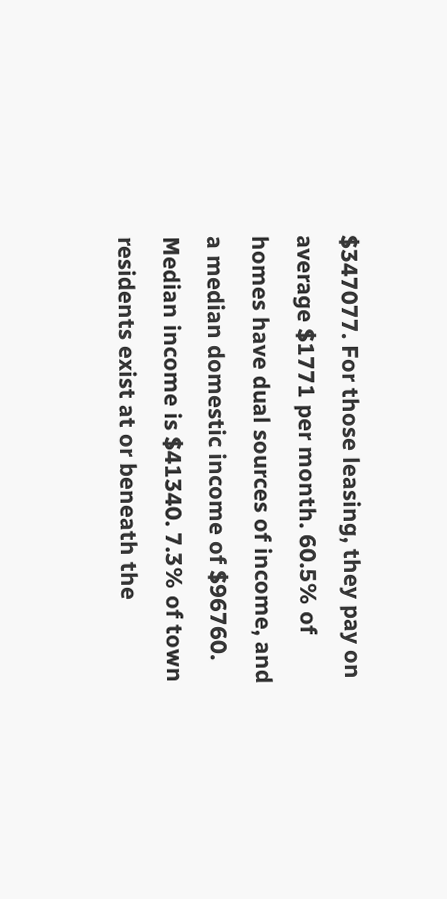$347077. For those leasing, they pay on average $1771 per month. 60.5% of homes have dual sources of income, and a median domestic income of $96760. Median income is $41340. 7.3% of town residents exist at or beneath the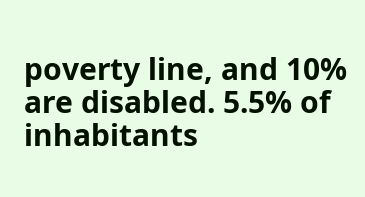poverty line, and 10% are disabled. 5.5% of inhabitants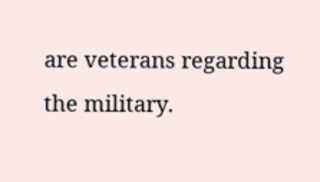are veterans regarding the military.